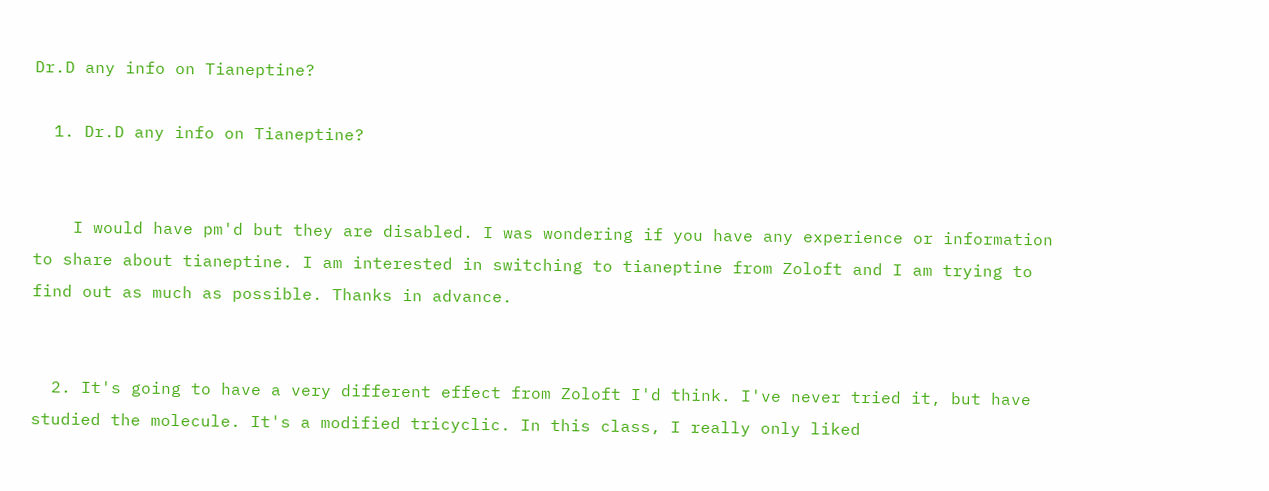Dr.D any info on Tianeptine?

  1. Dr.D any info on Tianeptine?


    I would have pm'd but they are disabled. I was wondering if you have any experience or information to share about tianeptine. I am interested in switching to tianeptine from Zoloft and I am trying to find out as much as possible. Thanks in advance.


  2. It's going to have a very different effect from Zoloft I'd think. I've never tried it, but have studied the molecule. It's a modified tricyclic. In this class, I really only liked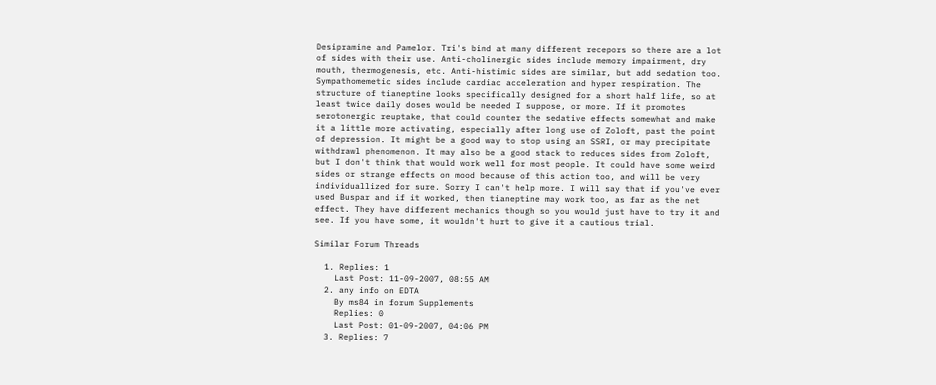Desipramine and Pamelor. Tri's bind at many different recepors so there are a lot of sides with their use. Anti-cholinergic sides include memory impairment, dry mouth, thermogenesis, etc. Anti-histimic sides are similar, but add sedation too. Sympathomemetic sides include cardiac acceleration and hyper respiration. The structure of tianeptine looks specifically designed for a short half life, so at least twice daily doses would be needed I suppose, or more. If it promotes serotonergic reuptake, that could counter the sedative effects somewhat and make it a little more activating, especially after long use of Zoloft, past the point of depression. It might be a good way to stop using an SSRI, or may precipitate withdrawl phenomenon. It may also be a good stack to reduces sides from Zoloft, but I don't think that would work well for most people. It could have some weird sides or strange effects on mood because of this action too, and will be very individuallized for sure. Sorry I can't help more. I will say that if you've ever used Buspar and if it worked, then tianeptine may work too, as far as the net effect. They have different mechanics though so you would just have to try it and see. If you have some, it wouldn't hurt to give it a cautious trial.

Similar Forum Threads

  1. Replies: 1
    Last Post: 11-09-2007, 08:55 AM
  2. any info on EDTA
    By ms84 in forum Supplements
    Replies: 0
    Last Post: 01-09-2007, 04:06 PM
  3. Replies: 7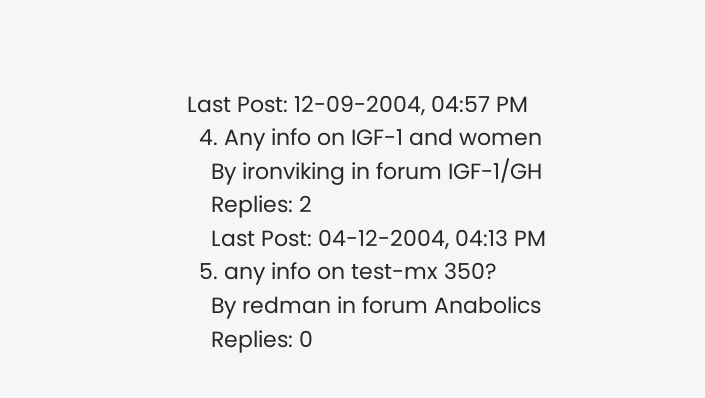Last Post: 12-09-2004, 04:57 PM
  4. Any info on IGF-1 and women
    By ironviking in forum IGF-1/GH
    Replies: 2
    Last Post: 04-12-2004, 04:13 PM
  5. any info on test-mx 350?
    By redman in forum Anabolics
    Replies: 0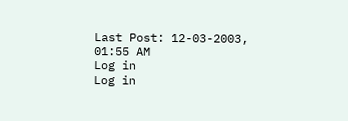Last Post: 12-03-2003, 01:55 AM
Log in
Log in